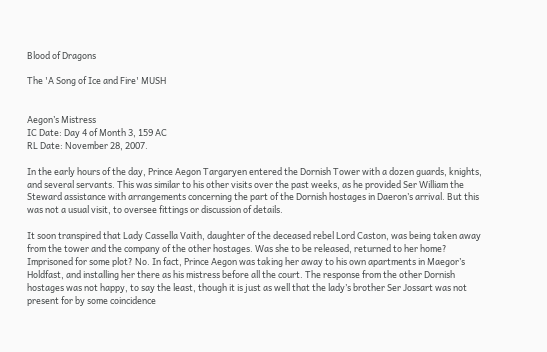Blood of Dragons

The 'A Song of Ice and Fire' MUSH


Aegon’s Mistress
IC Date: Day 4 of Month 3, 159 AC
RL Date: November 28, 2007.

In the early hours of the day, Prince Aegon Targaryen entered the Dornish Tower with a dozen guards, knights, and several servants. This was similar to his other visits over the past weeks, as he provided Ser William the Steward assistance with arrangements concerning the part of the Dornish hostages in Daeron’s arrival. But this was not a usual visit, to oversee fittings or discussion of details.

It soon transpired that Lady Cassella Vaith, daughter of the deceased rebel Lord Caston, was being taken away from the tower and the company of the other hostages. Was she to be released, returned to her home? Imprisoned for some plot? No. In fact, Prince Aegon was taking her away to his own apartments in Maegor’s Holdfast, and installing her there as his mistress before all the court. The response from the other Dornish hostages was not happy, to say the least, though it is just as well that the lady’s brother Ser Jossart was not present for by some coincidence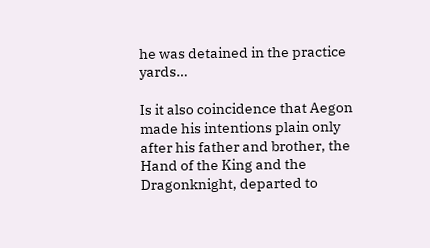he was detained in the practice yards…

Is it also coincidence that Aegon made his intentions plain only after his father and brother, the Hand of the King and the Dragonknight, departed to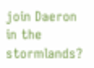join Daeron in the stormlands?